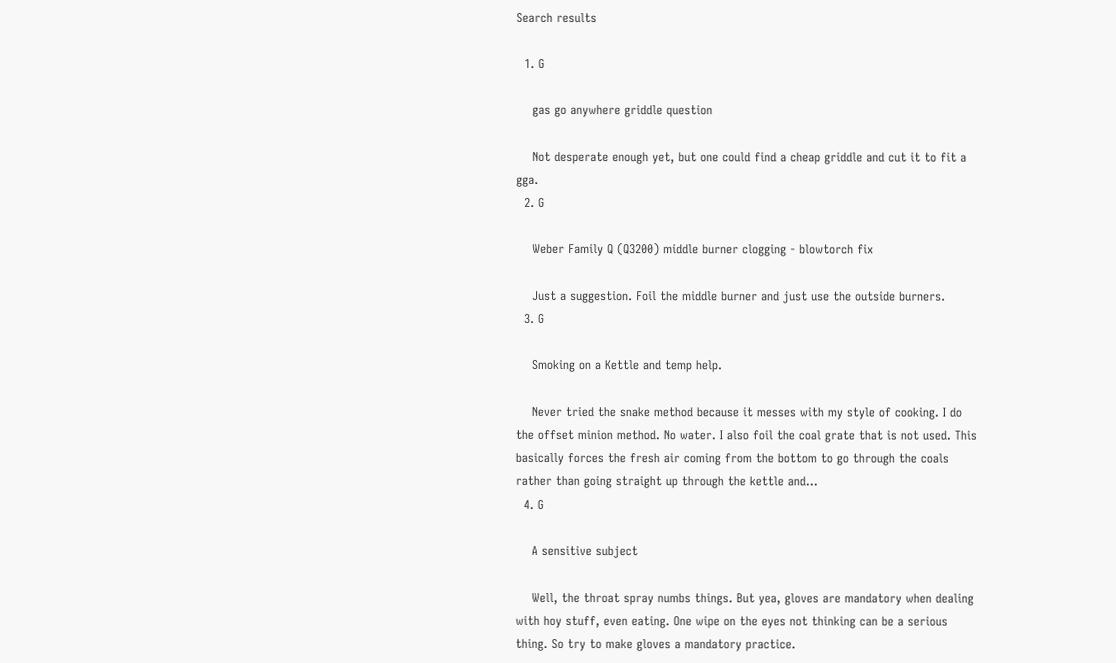Search results

  1. G

    gas go anywhere griddle question

    Not desperate enough yet, but one could find a cheap griddle and cut it to fit a gga.
  2. G

    Weber Family Q (Q3200) middle burner clogging - blowtorch fix

    Just a suggestion. Foil the middle burner and just use the outside burners.
  3. G

    Smoking on a Kettle and temp help.

    Never tried the snake method because it messes with my style of cooking. I do the offset minion method. No water. I also foil the coal grate that is not used. This basically forces the fresh air coming from the bottom to go through the coals rather than going straight up through the kettle and...
  4. G

    A sensitive subject

    Well, the throat spray numbs things. But yea, gloves are mandatory when dealing with hoy stuff, even eating. One wipe on the eyes not thinking can be a serious thing. So try to make gloves a mandatory practice.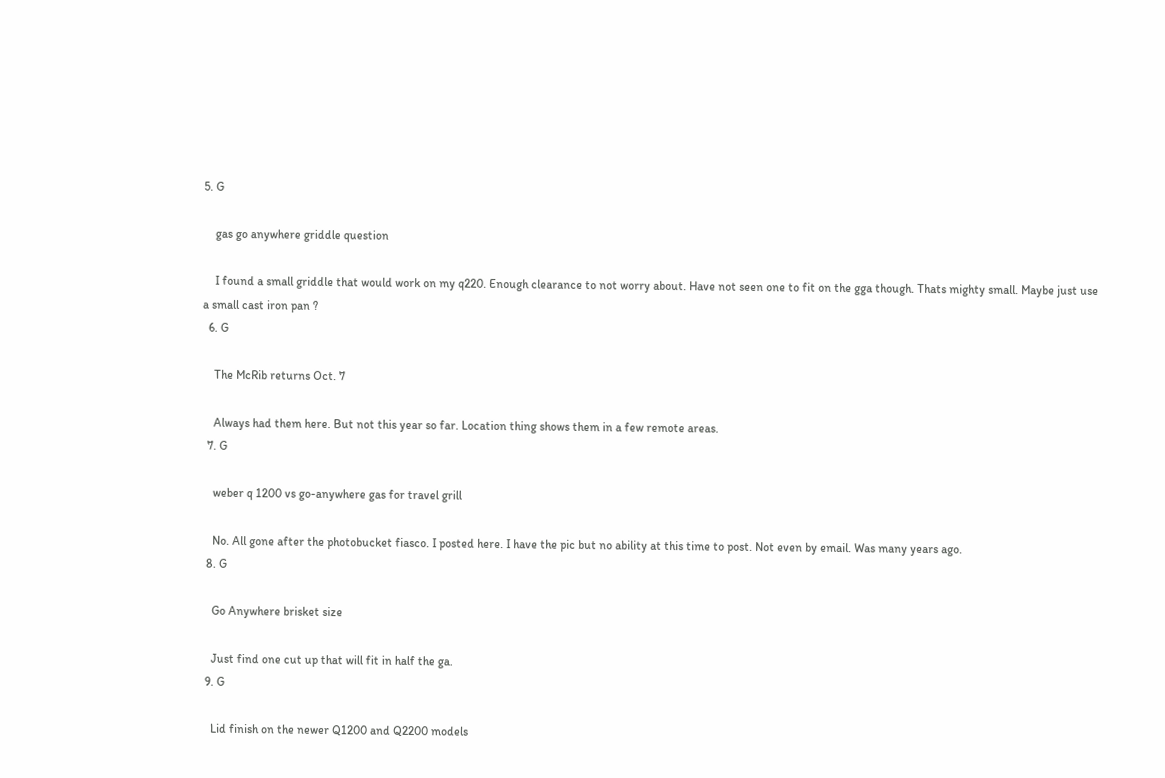5. G

    gas go anywhere griddle question

    I found a small griddle that would work on my q220. Enough clearance to not worry about. Have not seen one to fit on the gga though. Thats mighty small. Maybe just use a small cast iron pan ?
  6. G

    The McRib returns Oct. 7

    Always had them here. But not this year so far. Location thing shows them in a few remote areas.
  7. G

    weber q 1200 vs go-anywhere gas for travel grill

    No. All gone after the photobucket fiasco. I posted here. I have the pic but no ability at this time to post. Not even by email. Was many years ago.
  8. G

    Go Anywhere brisket size

    Just find one cut up that will fit in half the ga.
  9. G

    Lid finish on the newer Q1200 and Q2200 models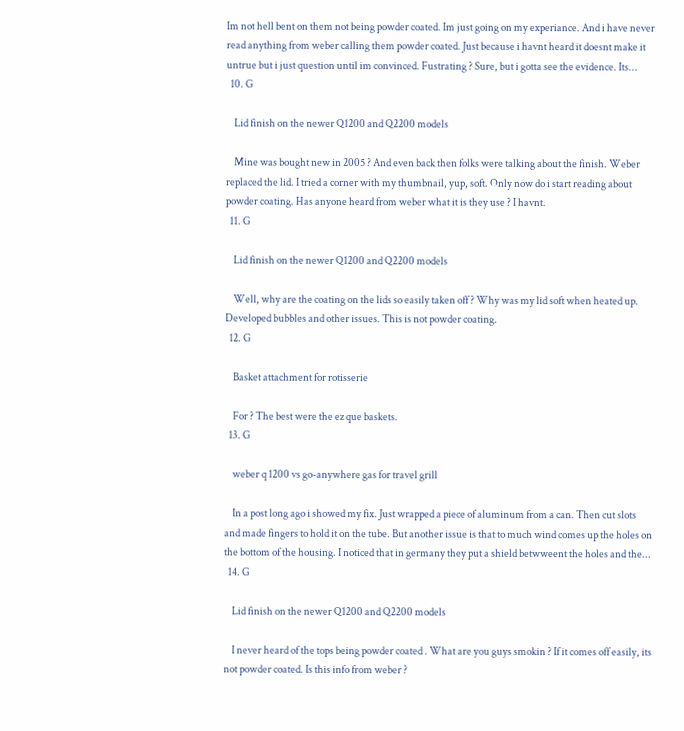Im not hell bent on them not being powder coated. Im just going on my experiance. And i have never read anything from weber calling them powder coated. Just because i havnt heard it doesnt make it untrue but i just question until im convinced. Fustrating ? Sure, but i gotta see the evidence. Its...
  10. G

    Lid finish on the newer Q1200 and Q2200 models

    Mine was bought new in 2005 ? And even back then folks were talking about the finish. Weber replaced the lid. I tried a corner with my thumbnail, yup, soft. Only now do i start reading about powder coating. Has anyone heard from weber what it is they use ? I havnt.
  11. G

    Lid finish on the newer Q1200 and Q2200 models

    Well, why are the coating on the lids so easily taken off ? Why was my lid soft when heated up. Developed bubbles and other issues. This is not powder coating.
  12. G

    Basket attachment for rotisserie

    For ? The best were the ez que baskets.
  13. G

    weber q 1200 vs go-anywhere gas for travel grill

    In a post long ago i showed my fix. Just wrapped a piece of aluminum from a can. Then cut slots and made fingers to hold it on the tube. But another issue is that to much wind comes up the holes on the bottom of the housing. I noticed that in germany they put a shield betwweent the holes and the...
  14. G

    Lid finish on the newer Q1200 and Q2200 models

    I never heard of the tops being powder coated . What are you guys smokin ? If it comes off easily, its not powder coated. Is this info from weber ?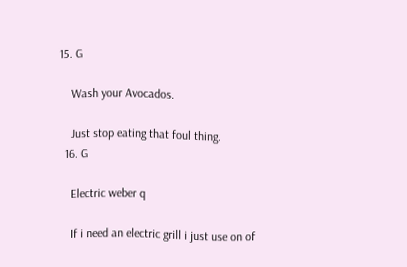15. G

    Wash your Avocados.

    Just stop eating that foul thing.
  16. G

    Electric weber q

    If i need an electric grill i just use on of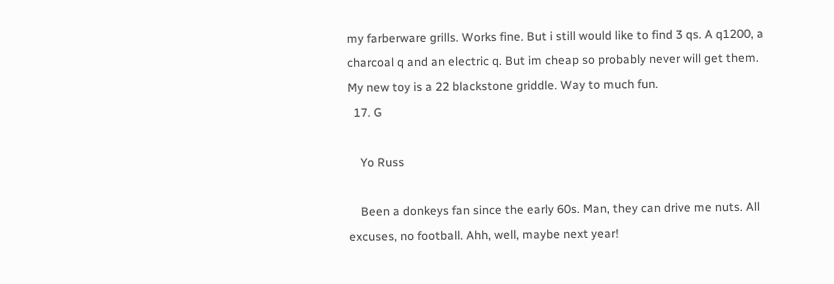my farberware grills. Works fine. But i still would like to find 3 qs. A q1200, a charcoal q and an electric q. But im cheap so probably never will get them. My new toy is a 22 blackstone griddle. Way to much fun.
  17. G

    Yo Russ

    Been a donkeys fan since the early 60s. Man, they can drive me nuts. All excuses, no football. Ahh, well, maybe next year!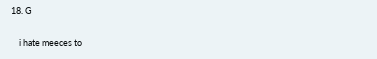18. G

    i hate meeces to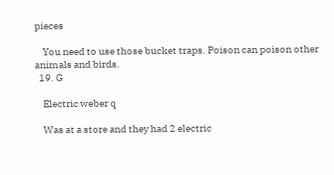pieces

    You need to use those bucket traps. Poison can poison other animals and birds.
  19. G

    Electric weber q

    Was at a store and they had 2 electric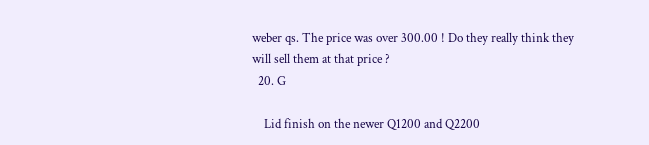weber qs. The price was over 300.00 ! Do they really think they will sell them at that price ?
  20. G

    Lid finish on the newer Q1200 and Q2200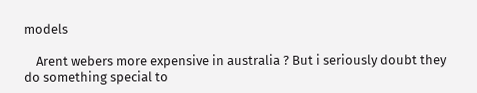models

    Arent webers more expensive in australia ? But i seriously doubt they do something special to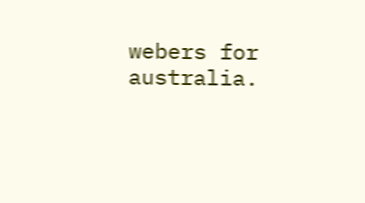webers for australia.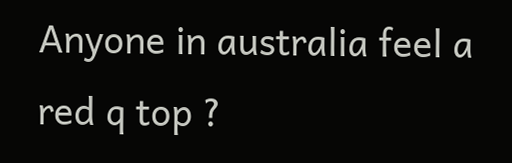Anyone in australia feel a red q top ?